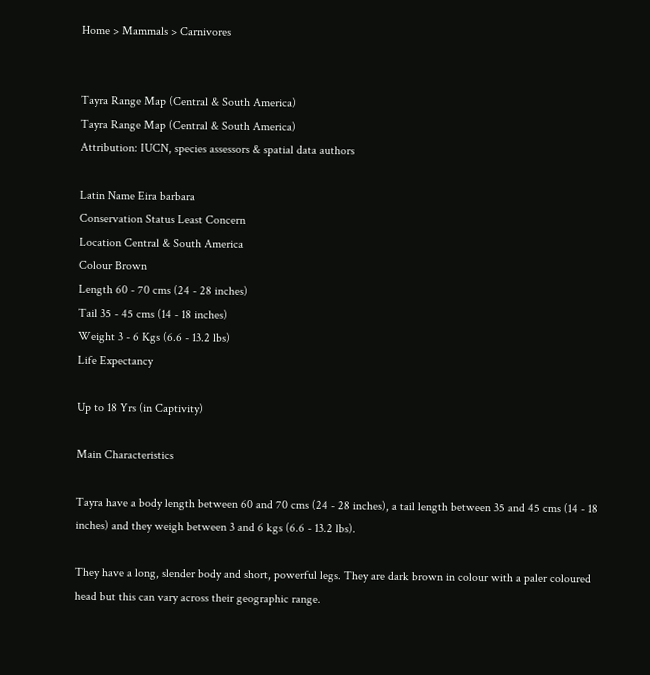Home > Mammals > Carnivores


Tayra Range Map (Central & South America)
Tayra Range Map (Central & South America)
Attribution: IUCN, species assessors & spatial data authors

Latin Name Eira barbara
Conservation Status Least Concern
Location Central & South America
Colour Brown
Length 60 - 70 cms (24 - 28 inches)
Tail 35 - 45 cms (14 - 18 inches)
Weight 3 - 6 Kgs (6.6 - 13.2 lbs)
Life Expectancy

Up to 18 Yrs (in Captivity)

Main Characteristics

Tayra have a body length between 60 and 70 cms (24 - 28 inches), a tail length between 35 and 45 cms (14 - 18 inches) and they weigh between 3 and 6 kgs (6.6 - 13.2 lbs).

They have a long, slender body and short, powerful legs. They are dark brown in colour with a paler coloured head but this can vary across their geographic range.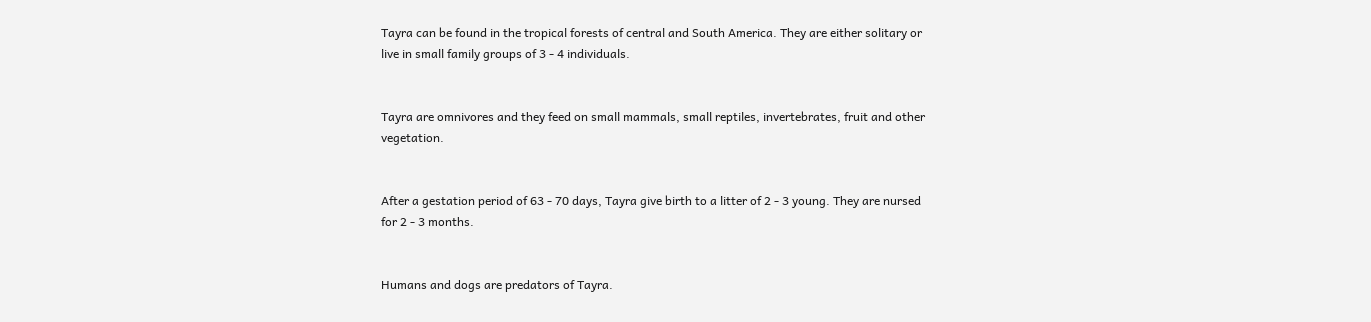Tayra can be found in the tropical forests of central and South America. They are either solitary or live in small family groups of 3 - 4 individuals.


Tayra are omnivores and they feed on small mammals, small reptiles, invertebrates, fruit and other vegetation.


After a gestation period of 63 - 70 days, Tayra give birth to a litter of 2 - 3 young. They are nursed for 2 - 3 months.


Humans and dogs are predators of Tayra.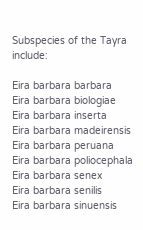Subspecies of the Tayra include:

Eira barbara barbara
Eira barbara biologiae
Eira barbara inserta
Eira barbara madeirensis
Eira barbara peruana
Eira barbara poliocephala
Eira barbara senex
Eira barbara senilis
Eira barbara sinuensis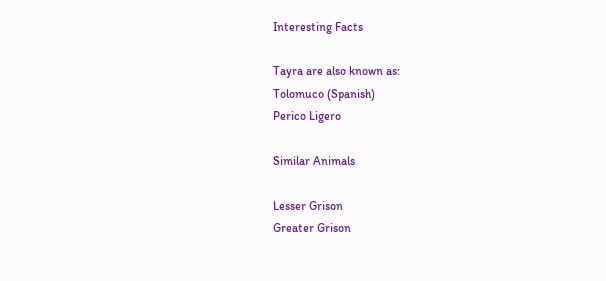Interesting Facts

Tayra are also known as:
Tolomuco (Spanish)
Perico Ligero

Similar Animals

Lesser Grison
Greater Grison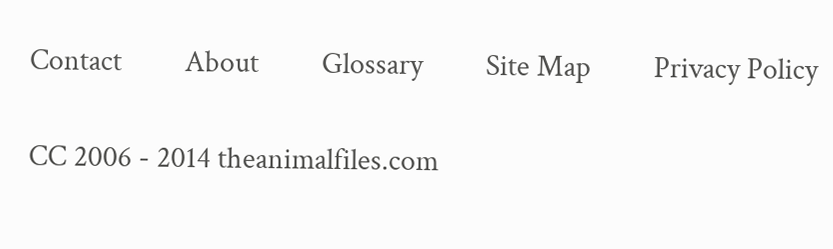Contact         About         Glossary         Site Map         Privacy Policy

CC 2006 - 2014 theanimalfiles.com